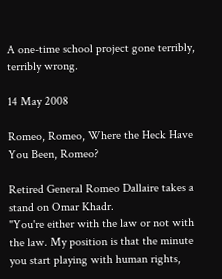A one-time school project gone terribly, terribly wrong.

14 May 2008

Romeo, Romeo, Where the Heck Have You Been, Romeo?

Retired General Romeo Dallaire takes a stand on Omar Khadr.
"You're either with the law or not with the law. My position is that the minute you start playing with human rights,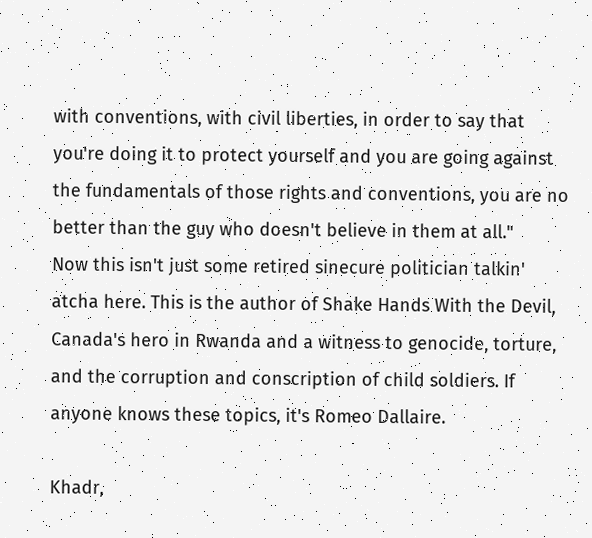with conventions, with civil liberties, in order to say that you're doing it to protect yourself and you are going against the fundamentals of those rights and conventions, you are no better than the guy who doesn't believe in them at all."
Now this isn't just some retired sinecure politician talkin' atcha here. This is the author of Shake Hands With the Devil, Canada's hero in Rwanda and a witness to genocide, torture, and the corruption and conscription of child soldiers. If anyone knows these topics, it's Romeo Dallaire.

Khadr,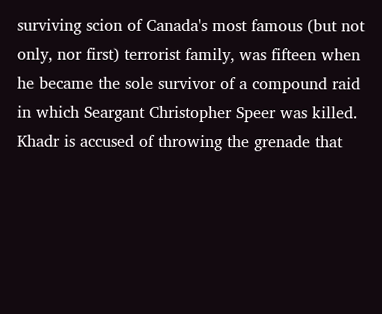surviving scion of Canada's most famous (but not only, nor first) terrorist family, was fifteen when he became the sole survivor of a compound raid in which Seargant Christopher Speer was killed. Khadr is accused of throwing the grenade that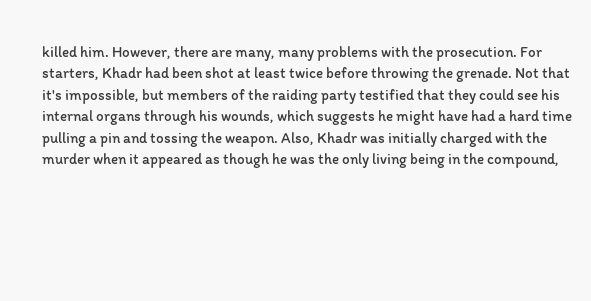killed him. However, there are many, many problems with the prosecution. For starters, Khadr had been shot at least twice before throwing the grenade. Not that it's impossible, but members of the raiding party testified that they could see his internal organs through his wounds, which suggests he might have had a hard time pulling a pin and tossing the weapon. Also, Khadr was initially charged with the murder when it appeared as though he was the only living being in the compound,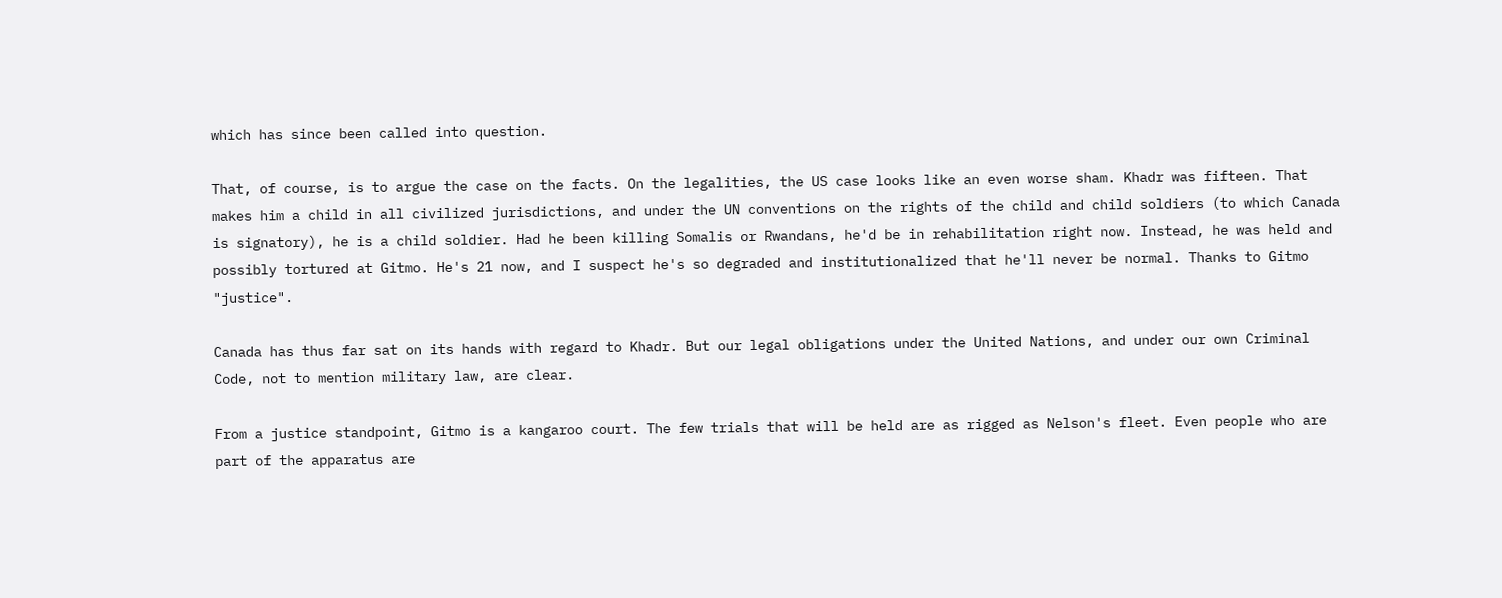which has since been called into question.

That, of course, is to argue the case on the facts. On the legalities, the US case looks like an even worse sham. Khadr was fifteen. That makes him a child in all civilized jurisdictions, and under the UN conventions on the rights of the child and child soldiers (to which Canada is signatory), he is a child soldier. Had he been killing Somalis or Rwandans, he'd be in rehabilitation right now. Instead, he was held and possibly tortured at Gitmo. He's 21 now, and I suspect he's so degraded and institutionalized that he'll never be normal. Thanks to Gitmo "justice".

Canada has thus far sat on its hands with regard to Khadr. But our legal obligations under the United Nations, and under our own Criminal Code, not to mention military law, are clear.

From a justice standpoint, Gitmo is a kangaroo court. The few trials that will be held are as rigged as Nelson's fleet. Even people who are part of the apparatus are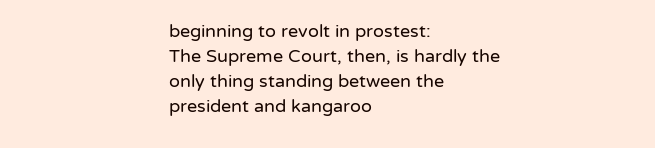beginning to revolt in prostest:
The Supreme Court, then, is hardly the only thing standing between the president and kangaroo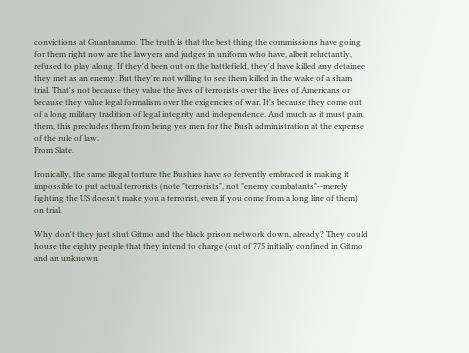convictions at Guantanamo. The truth is that the best thing the commissions have going for them right now are the lawyers and judges in uniform who have, albeit reluctantly, refused to play along. If they'd been out on the battlefield, they'd have killed any detainee they met as an enemy. But they're not willing to see them killed in the wake of a sham trial. That's not because they value the lives of terrorists over the lives of Americans or because they value legal formalism over the exigencies of war. It's because they come out of a long military tradition of legal integrity and independence. And much as it must pain them, this precludes them from being yes men for the Bush administration at the expense of the rule of law.
From Slate.

Ironically, the same illegal torture the Bushies have so fervently embraced is making it impossible to put actual terrorists (note "terrorists", not "enemy combatants"--merely fighting the US doesn't make you a terrorist, even if you come from a long line of them) on trial.

Why don't they just shut Gitmo and the black prison network down, already? They could house the eighty people that they intend to charge (out of 775 initially confined in Gitmo and an unknown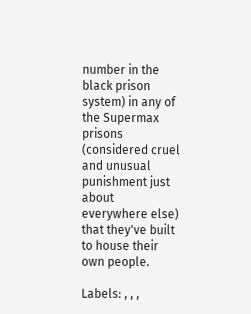number in the black prison system) in any of the Supermax prisons (considered cruel and unusual punishment just about everywhere else) that they've built to house their own people.

Labels: , , ,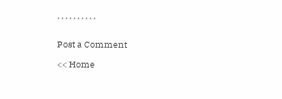, , , , , , , , , ,


Post a Comment

<< Home